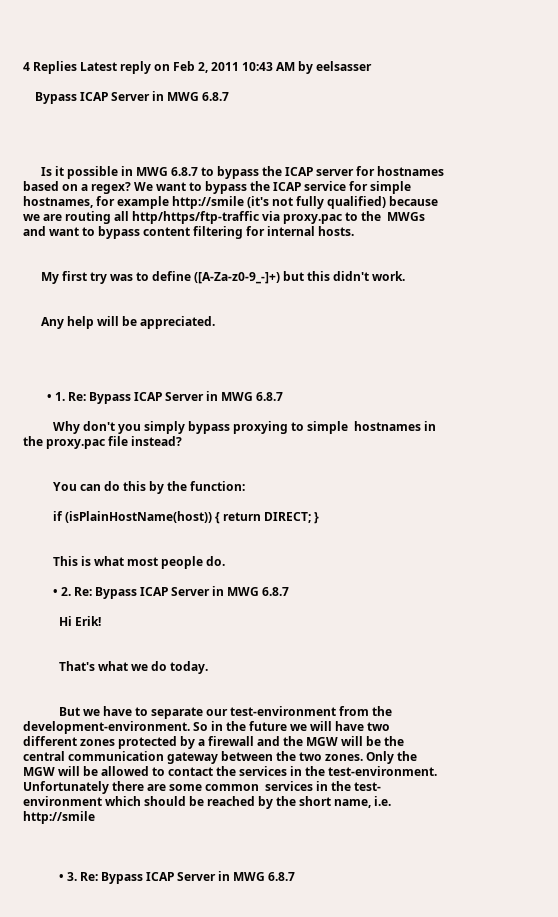4 Replies Latest reply on Feb 2, 2011 10:43 AM by eelsasser

    Bypass ICAP Server in MWG 6.8.7




      Is it possible in MWG 6.8.7 to bypass the ICAP server for hostnames based on a regex? We want to bypass the ICAP service for simple hostnames, for example http://smile (it's not fully qualified) because we are routing all http/https/ftp-traffic via proxy.pac to the  MWGs and want to bypass content filtering for internal hosts.


      My first try was to define ([A-Za-z0-9_-]+) but this didn't work.


      Any help will be appreciated.




        • 1. Re: Bypass ICAP Server in MWG 6.8.7

          Why don't you simply bypass proxying to simple  hostnames in the proxy.pac file instead?


          You can do this by the function:

          if (isPlainHostName(host)) { return DIRECT; }


          This is what most people do.

          • 2. Re: Bypass ICAP Server in MWG 6.8.7

            Hi Erik!


            That's what we do today.


            But we have to separate our test-environment from the development-environment. So in the future we will have two different zones protected by a firewall and the MGW will be the central communication gateway between the two zones. Only the MGW will be allowed to contact the services in the test-environment. Unfortunately there are some common  services in the test-environment which should be reached by the short name, i.e. http://smile



            • 3. Re: Bypass ICAP Server in MWG 6.8.7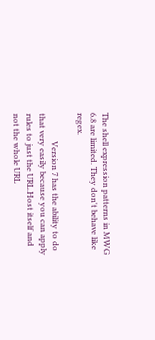The shell expression patterns in MWG 6.8 are limited. They don't behave like regex.

              Version 7 has the ability to do that very easily because you can apply rules to just the URL.Host itself and not the whole URL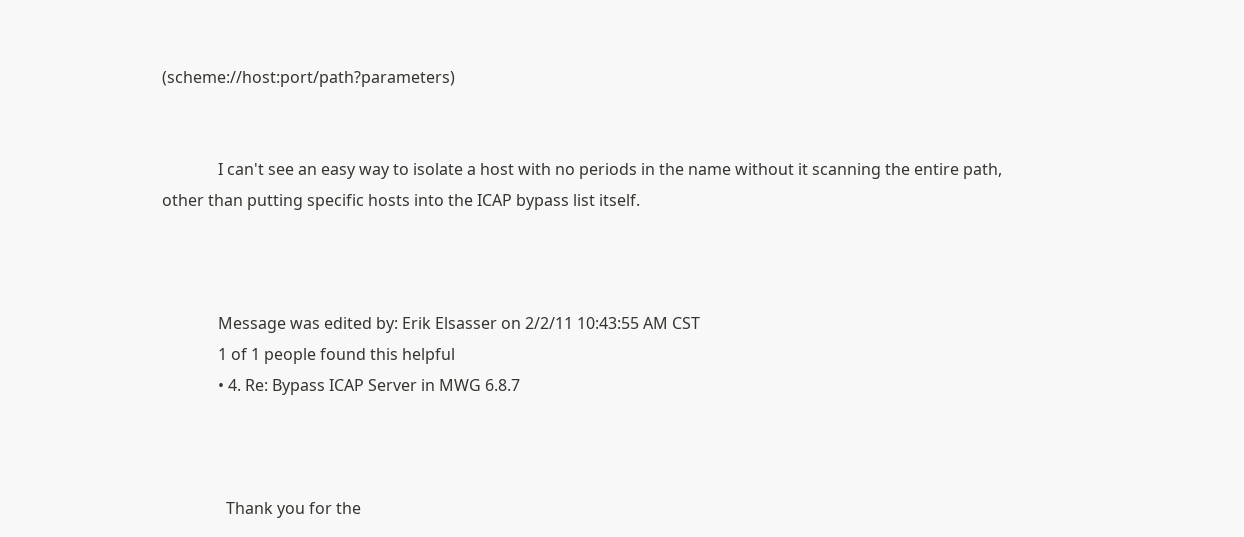(scheme://host:port/path?parameters)


              I can't see an easy way to isolate a host with no periods in the name without it scanning the entire path, other than putting specific hosts into the ICAP bypass list itself.



              Message was edited by: Erik Elsasser on 2/2/11 10:43:55 AM CST
              1 of 1 people found this helpful
              • 4. Re: Bypass ICAP Server in MWG 6.8.7



                Thank you for the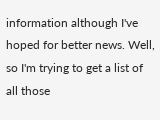information although I've hoped for better news. Well, so I'm trying to get a list of all those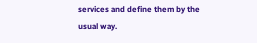services and define them by the usual way.